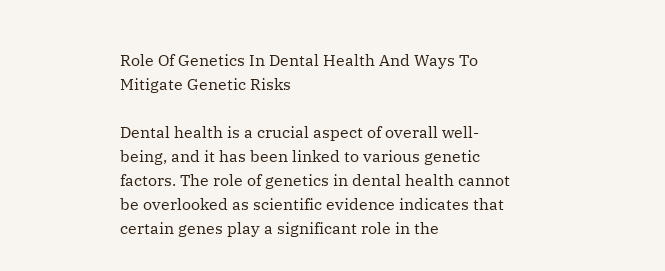Role Of Genetics In Dental Health And Ways To Mitigate Genetic Risks

Dental health is a crucial aspect of overall well-being, and it has been linked to various genetic factors. The role of genetics in dental health cannot be overlooked as scientific evidence indicates that certain genes play a significant role in the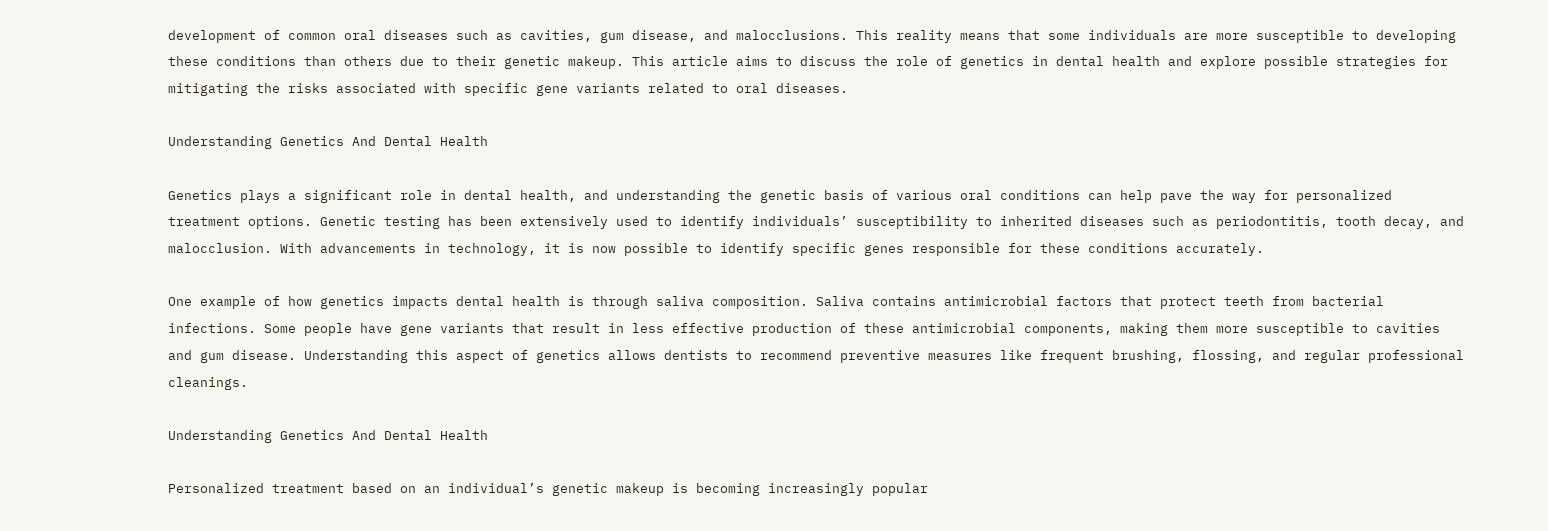development of common oral diseases such as cavities, gum disease, and malocclusions. This reality means that some individuals are more susceptible to developing these conditions than others due to their genetic makeup. This article aims to discuss the role of genetics in dental health and explore possible strategies for mitigating the risks associated with specific gene variants related to oral diseases.

Understanding Genetics And Dental Health

Genetics plays a significant role in dental health, and understanding the genetic basis of various oral conditions can help pave the way for personalized treatment options. Genetic testing has been extensively used to identify individuals’ susceptibility to inherited diseases such as periodontitis, tooth decay, and malocclusion. With advancements in technology, it is now possible to identify specific genes responsible for these conditions accurately.

One example of how genetics impacts dental health is through saliva composition. Saliva contains antimicrobial factors that protect teeth from bacterial infections. Some people have gene variants that result in less effective production of these antimicrobial components, making them more susceptible to cavities and gum disease. Understanding this aspect of genetics allows dentists to recommend preventive measures like frequent brushing, flossing, and regular professional cleanings.

Understanding Genetics And Dental Health

Personalized treatment based on an individual’s genetic makeup is becoming increasingly popular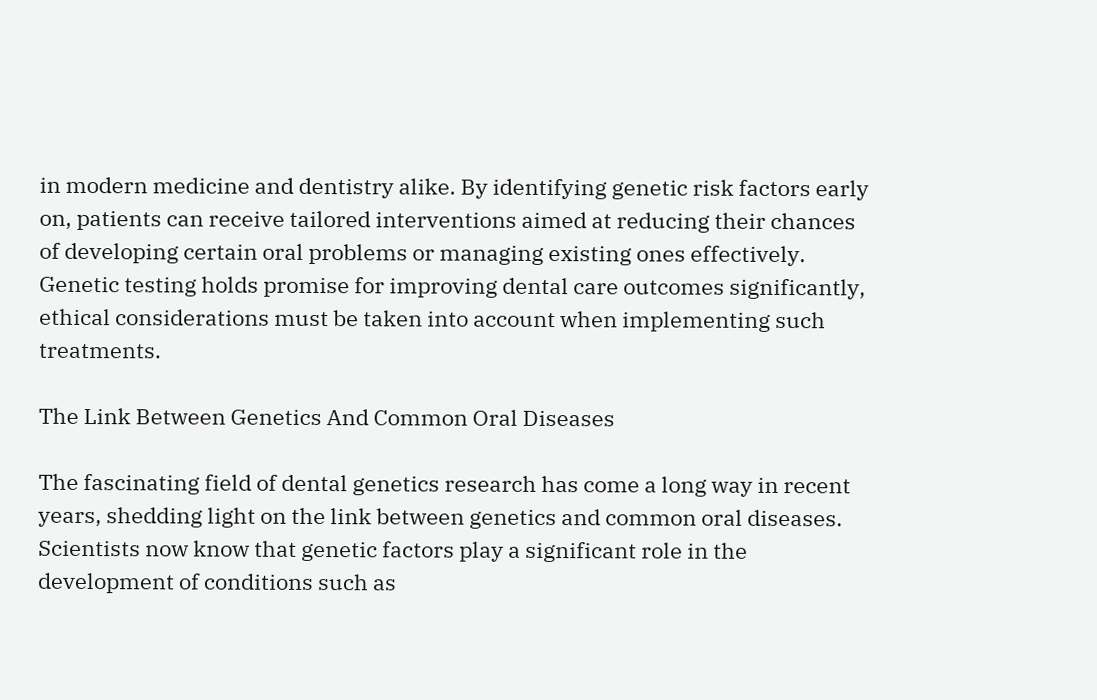in modern medicine and dentistry alike. By identifying genetic risk factors early on, patients can receive tailored interventions aimed at reducing their chances of developing certain oral problems or managing existing ones effectively. Genetic testing holds promise for improving dental care outcomes significantly, ethical considerations must be taken into account when implementing such treatments.

The Link Between Genetics And Common Oral Diseases

The fascinating field of dental genetics research has come a long way in recent years, shedding light on the link between genetics and common oral diseases. Scientists now know that genetic factors play a significant role in the development of conditions such as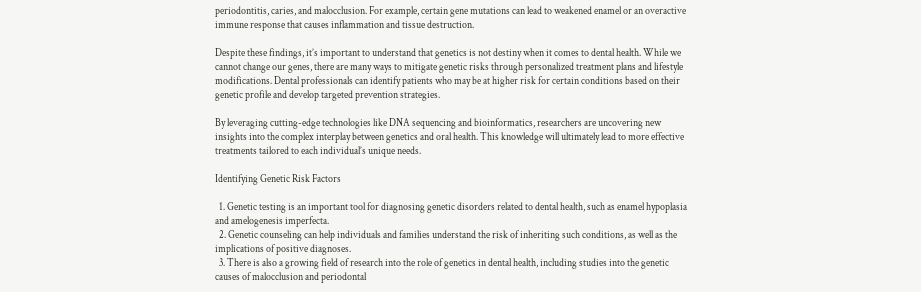periodontitis, caries, and malocclusion. For example, certain gene mutations can lead to weakened enamel or an overactive immune response that causes inflammation and tissue destruction.

Despite these findings, it’s important to understand that genetics is not destiny when it comes to dental health. While we cannot change our genes, there are many ways to mitigate genetic risks through personalized treatment plans and lifestyle modifications. Dental professionals can identify patients who may be at higher risk for certain conditions based on their genetic profile and develop targeted prevention strategies.

By leveraging cutting-edge technologies like DNA sequencing and bioinformatics, researchers are uncovering new insights into the complex interplay between genetics and oral health. This knowledge will ultimately lead to more effective treatments tailored to each individual’s unique needs.

Identifying Genetic Risk Factors

  1. Genetic testing is an important tool for diagnosing genetic disorders related to dental health, such as enamel hypoplasia and amelogenesis imperfecta.
  2. Genetic counseling can help individuals and families understand the risk of inheriting such conditions, as well as the implications of positive diagnoses.
  3. There is also a growing field of research into the role of genetics in dental health, including studies into the genetic causes of malocclusion and periodontal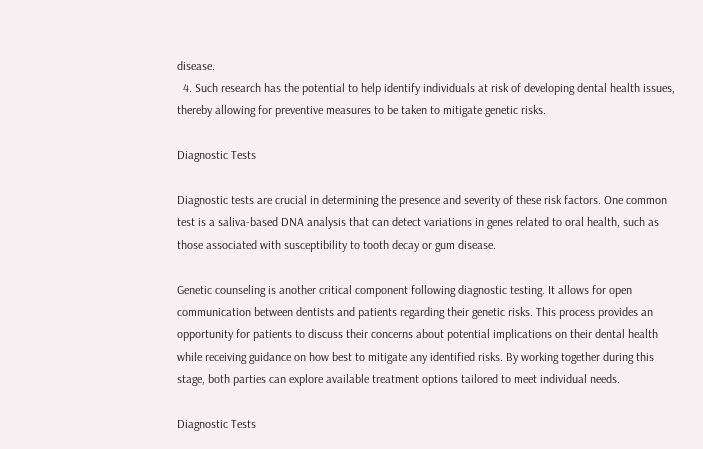disease.
  4. Such research has the potential to help identify individuals at risk of developing dental health issues, thereby allowing for preventive measures to be taken to mitigate genetic risks.

Diagnostic Tests

Diagnostic tests are crucial in determining the presence and severity of these risk factors. One common test is a saliva-based DNA analysis that can detect variations in genes related to oral health, such as those associated with susceptibility to tooth decay or gum disease.

Genetic counseling is another critical component following diagnostic testing. It allows for open communication between dentists and patients regarding their genetic risks. This process provides an opportunity for patients to discuss their concerns about potential implications on their dental health while receiving guidance on how best to mitigate any identified risks. By working together during this stage, both parties can explore available treatment options tailored to meet individual needs.

Diagnostic Tests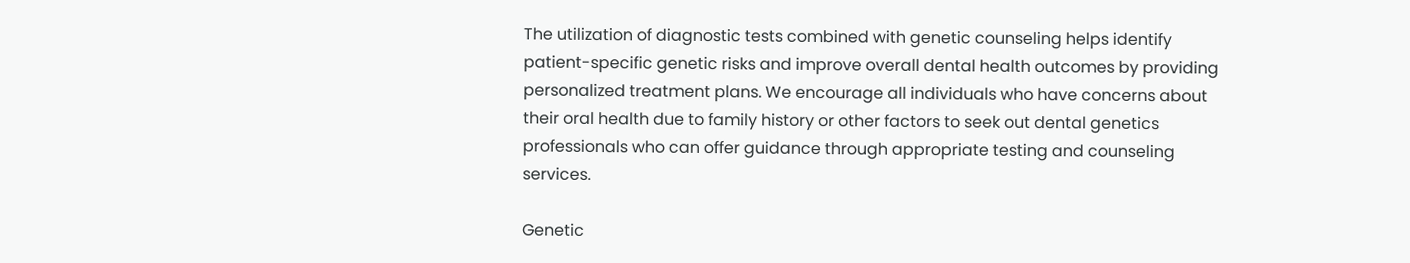The utilization of diagnostic tests combined with genetic counseling helps identify patient-specific genetic risks and improve overall dental health outcomes by providing personalized treatment plans. We encourage all individuals who have concerns about their oral health due to family history or other factors to seek out dental genetics professionals who can offer guidance through appropriate testing and counseling services.

Genetic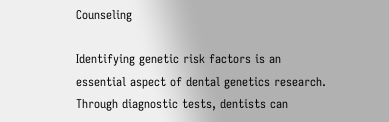Counseling

Identifying genetic risk factors is an essential aspect of dental genetics research. Through diagnostic tests, dentists can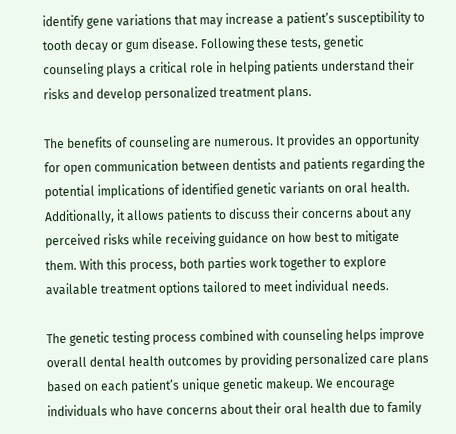identify gene variations that may increase a patient’s susceptibility to tooth decay or gum disease. Following these tests, genetic counseling plays a critical role in helping patients understand their risks and develop personalized treatment plans.

The benefits of counseling are numerous. It provides an opportunity for open communication between dentists and patients regarding the potential implications of identified genetic variants on oral health. Additionally, it allows patients to discuss their concerns about any perceived risks while receiving guidance on how best to mitigate them. With this process, both parties work together to explore available treatment options tailored to meet individual needs.

The genetic testing process combined with counseling helps improve overall dental health outcomes by providing personalized care plans based on each patient’s unique genetic makeup. We encourage individuals who have concerns about their oral health due to family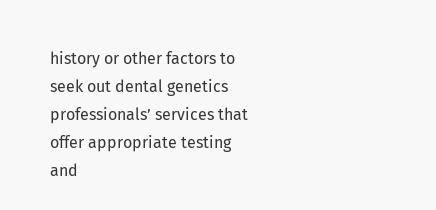history or other factors to seek out dental genetics professionals’ services that offer appropriate testing and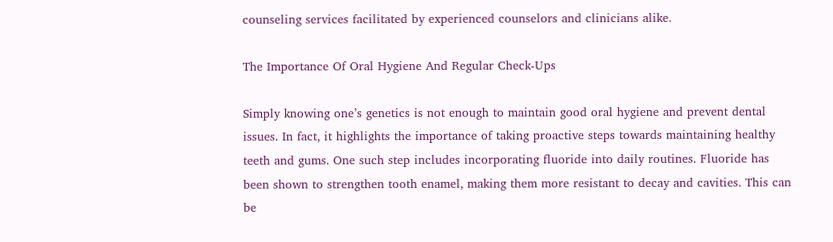counseling services facilitated by experienced counselors and clinicians alike.

The Importance Of Oral Hygiene And Regular Check-Ups

Simply knowing one’s genetics is not enough to maintain good oral hygiene and prevent dental issues. In fact, it highlights the importance of taking proactive steps towards maintaining healthy teeth and gums. One such step includes incorporating fluoride into daily routines. Fluoride has been shown to strengthen tooth enamel, making them more resistant to decay and cavities. This can be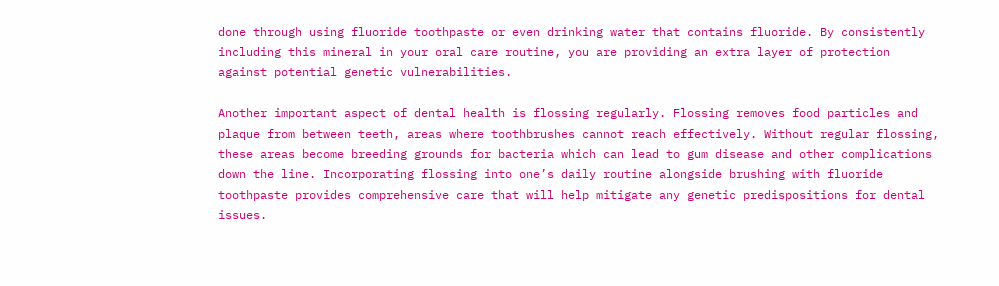done through using fluoride toothpaste or even drinking water that contains fluoride. By consistently including this mineral in your oral care routine, you are providing an extra layer of protection against potential genetic vulnerabilities.

Another important aspect of dental health is flossing regularly. Flossing removes food particles and plaque from between teeth, areas where toothbrushes cannot reach effectively. Without regular flossing, these areas become breeding grounds for bacteria which can lead to gum disease and other complications down the line. Incorporating flossing into one’s daily routine alongside brushing with fluoride toothpaste provides comprehensive care that will help mitigate any genetic predispositions for dental issues.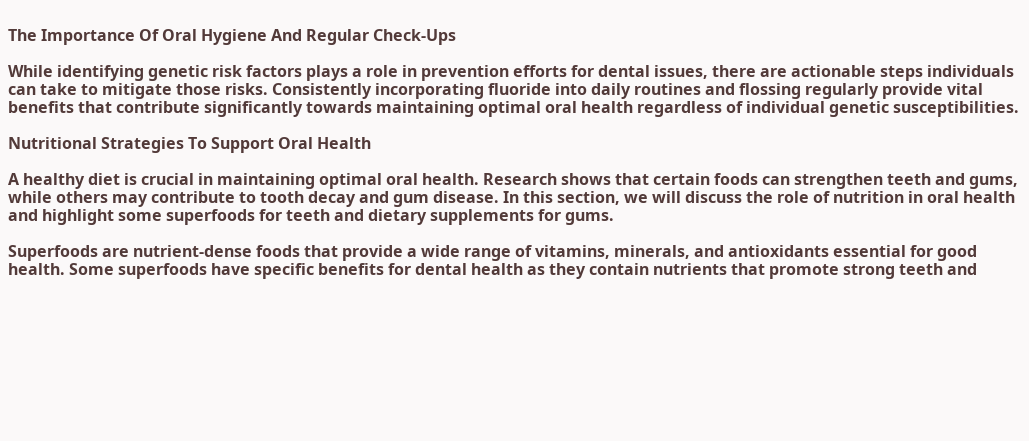The Importance Of Oral Hygiene And Regular Check-Ups

While identifying genetic risk factors plays a role in prevention efforts for dental issues, there are actionable steps individuals can take to mitigate those risks. Consistently incorporating fluoride into daily routines and flossing regularly provide vital benefits that contribute significantly towards maintaining optimal oral health regardless of individual genetic susceptibilities.

Nutritional Strategies To Support Oral Health

A healthy diet is crucial in maintaining optimal oral health. Research shows that certain foods can strengthen teeth and gums, while others may contribute to tooth decay and gum disease. In this section, we will discuss the role of nutrition in oral health and highlight some superfoods for teeth and dietary supplements for gums.

Superfoods are nutrient-dense foods that provide a wide range of vitamins, minerals, and antioxidants essential for good health. Some superfoods have specific benefits for dental health as they contain nutrients that promote strong teeth and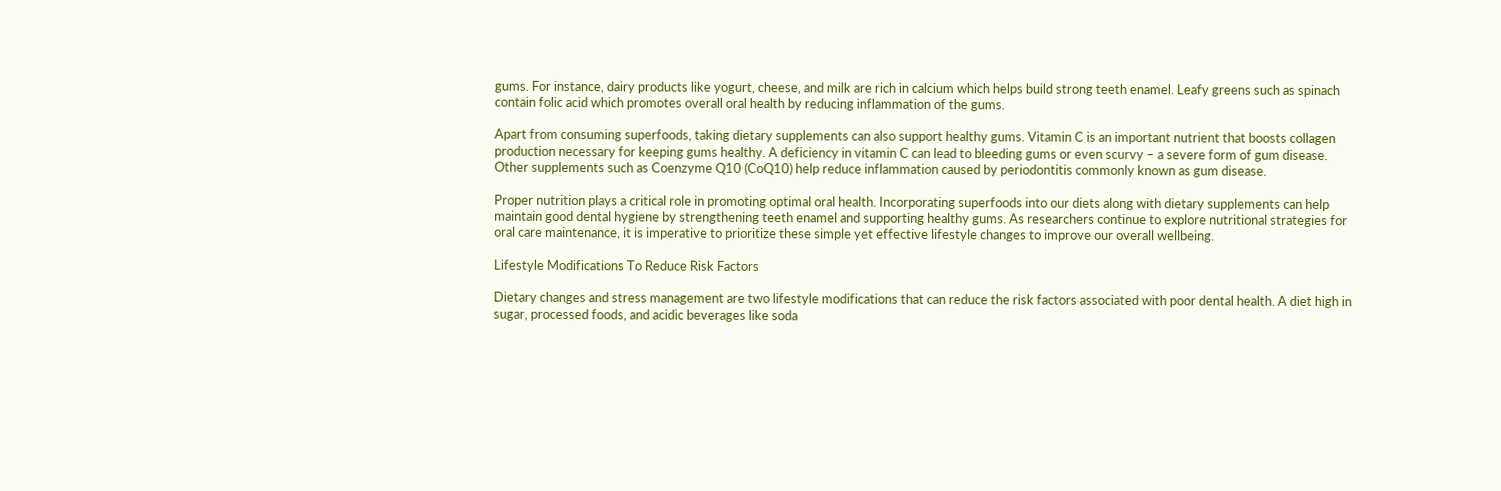gums. For instance, dairy products like yogurt, cheese, and milk are rich in calcium which helps build strong teeth enamel. Leafy greens such as spinach contain folic acid which promotes overall oral health by reducing inflammation of the gums.

Apart from consuming superfoods, taking dietary supplements can also support healthy gums. Vitamin C is an important nutrient that boosts collagen production necessary for keeping gums healthy. A deficiency in vitamin C can lead to bleeding gums or even scurvy – a severe form of gum disease. Other supplements such as Coenzyme Q10 (CoQ10) help reduce inflammation caused by periodontitis commonly known as gum disease.

Proper nutrition plays a critical role in promoting optimal oral health. Incorporating superfoods into our diets along with dietary supplements can help maintain good dental hygiene by strengthening teeth enamel and supporting healthy gums. As researchers continue to explore nutritional strategies for oral care maintenance, it is imperative to prioritize these simple yet effective lifestyle changes to improve our overall wellbeing.

Lifestyle Modifications To Reduce Risk Factors

Dietary changes and stress management are two lifestyle modifications that can reduce the risk factors associated with poor dental health. A diet high in sugar, processed foods, and acidic beverages like soda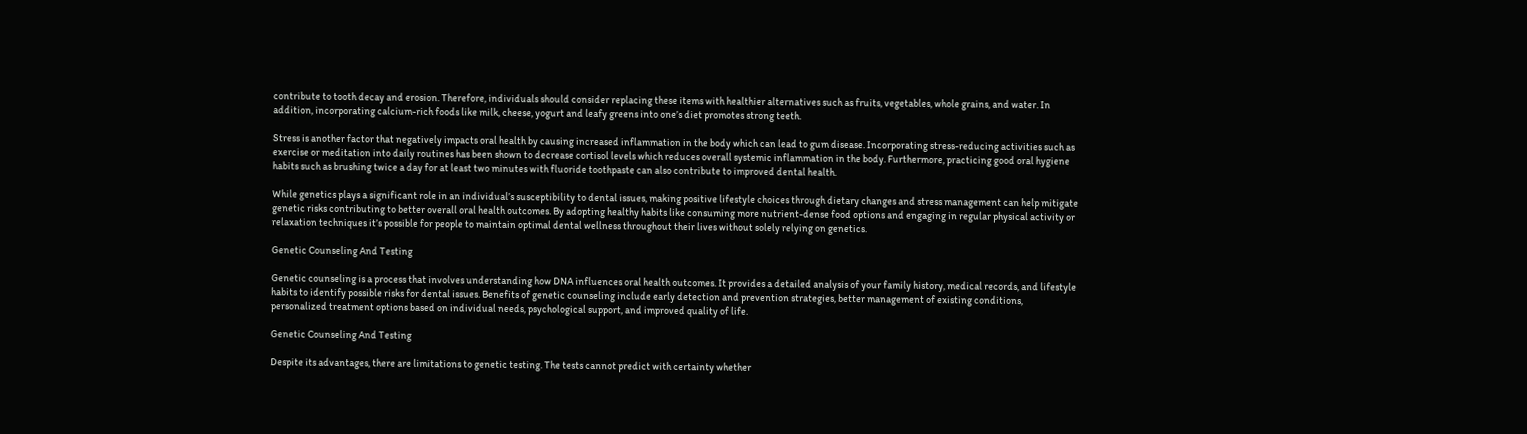contribute to tooth decay and erosion. Therefore, individuals should consider replacing these items with healthier alternatives such as fruits, vegetables, whole grains, and water. In addition, incorporating calcium-rich foods like milk, cheese, yogurt and leafy greens into one’s diet promotes strong teeth.

Stress is another factor that negatively impacts oral health by causing increased inflammation in the body which can lead to gum disease. Incorporating stress-reducing activities such as exercise or meditation into daily routines has been shown to decrease cortisol levels which reduces overall systemic inflammation in the body. Furthermore, practicing good oral hygiene habits such as brushing twice a day for at least two minutes with fluoride toothpaste can also contribute to improved dental health.

While genetics plays a significant role in an individual’s susceptibility to dental issues, making positive lifestyle choices through dietary changes and stress management can help mitigate genetic risks contributing to better overall oral health outcomes. By adopting healthy habits like consuming more nutrient-dense food options and engaging in regular physical activity or relaxation techniques it’s possible for people to maintain optimal dental wellness throughout their lives without solely relying on genetics.

Genetic Counseling And Testing

Genetic counseling is a process that involves understanding how DNA influences oral health outcomes. It provides a detailed analysis of your family history, medical records, and lifestyle habits to identify possible risks for dental issues. Benefits of genetic counseling include early detection and prevention strategies, better management of existing conditions, personalized treatment options based on individual needs, psychological support, and improved quality of life.

Genetic Counseling And Testing

Despite its advantages, there are limitations to genetic testing. The tests cannot predict with certainty whether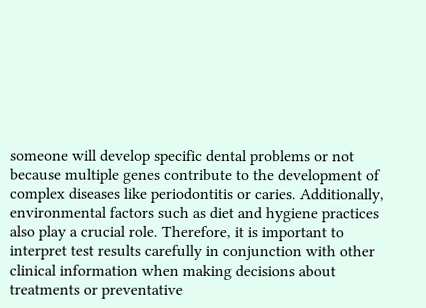someone will develop specific dental problems or not because multiple genes contribute to the development of complex diseases like periodontitis or caries. Additionally, environmental factors such as diet and hygiene practices also play a crucial role. Therefore, it is important to interpret test results carefully in conjunction with other clinical information when making decisions about treatments or preventative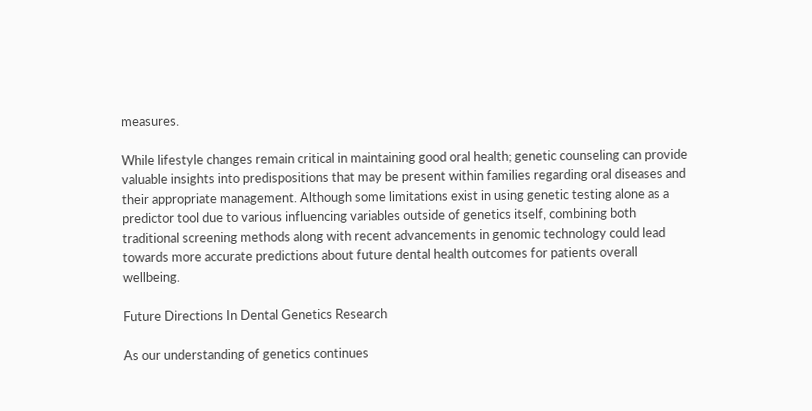measures.

While lifestyle changes remain critical in maintaining good oral health; genetic counseling can provide valuable insights into predispositions that may be present within families regarding oral diseases and their appropriate management. Although some limitations exist in using genetic testing alone as a predictor tool due to various influencing variables outside of genetics itself, combining both traditional screening methods along with recent advancements in genomic technology could lead towards more accurate predictions about future dental health outcomes for patients overall wellbeing.

Future Directions In Dental Genetics Research

As our understanding of genetics continues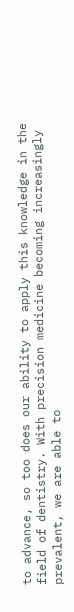to advance, so too does our ability to apply this knowledge in the field of dentistry. With precision medicine becoming increasingly prevalent, we are able to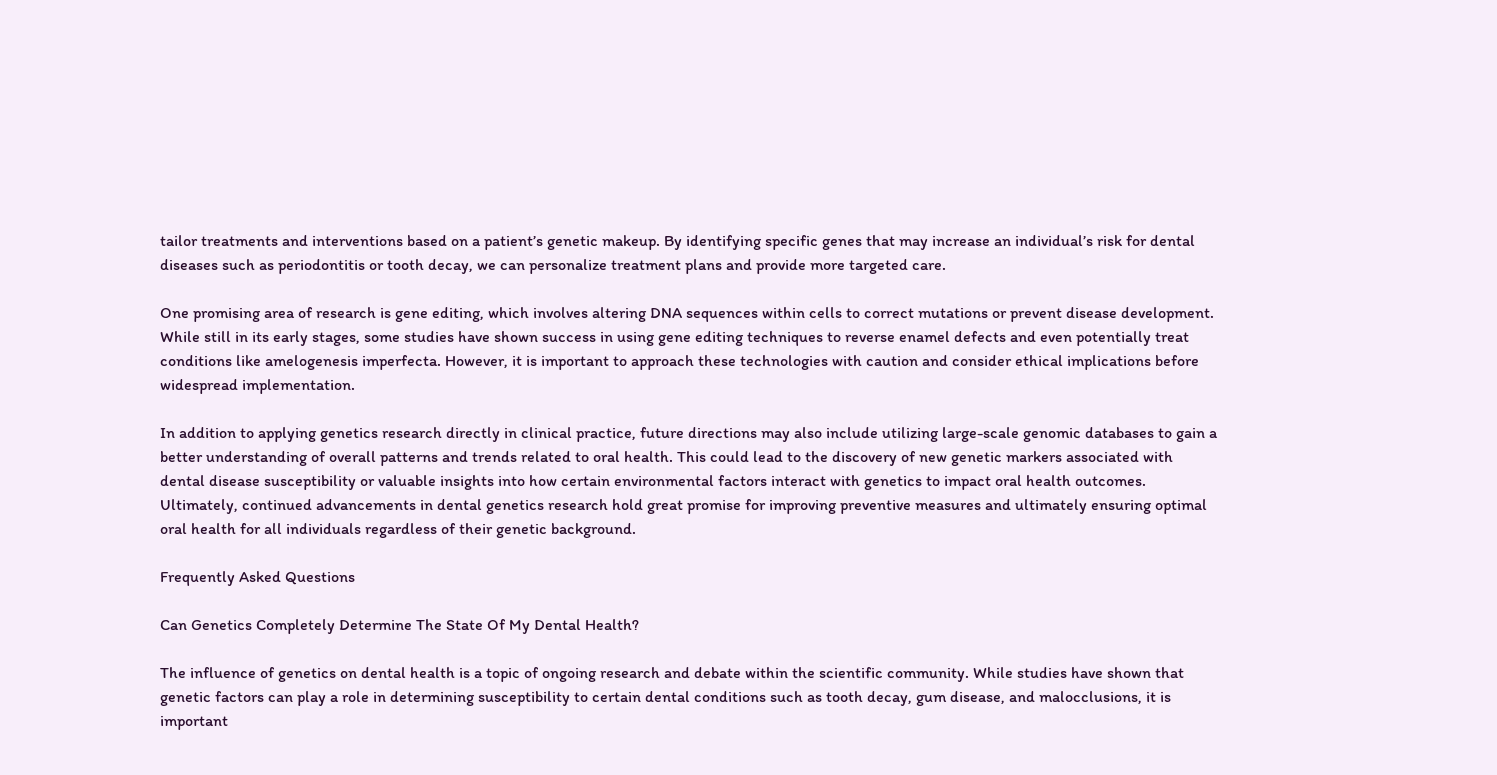tailor treatments and interventions based on a patient’s genetic makeup. By identifying specific genes that may increase an individual’s risk for dental diseases such as periodontitis or tooth decay, we can personalize treatment plans and provide more targeted care.

One promising area of research is gene editing, which involves altering DNA sequences within cells to correct mutations or prevent disease development. While still in its early stages, some studies have shown success in using gene editing techniques to reverse enamel defects and even potentially treat conditions like amelogenesis imperfecta. However, it is important to approach these technologies with caution and consider ethical implications before widespread implementation.

In addition to applying genetics research directly in clinical practice, future directions may also include utilizing large-scale genomic databases to gain a better understanding of overall patterns and trends related to oral health. This could lead to the discovery of new genetic markers associated with dental disease susceptibility or valuable insights into how certain environmental factors interact with genetics to impact oral health outcomes. Ultimately, continued advancements in dental genetics research hold great promise for improving preventive measures and ultimately ensuring optimal oral health for all individuals regardless of their genetic background.

Frequently Asked Questions

Can Genetics Completely Determine The State Of My Dental Health?

The influence of genetics on dental health is a topic of ongoing research and debate within the scientific community. While studies have shown that genetic factors can play a role in determining susceptibility to certain dental conditions such as tooth decay, gum disease, and malocclusions, it is important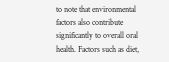to note that environmental factors also contribute significantly to overall oral health. Factors such as diet,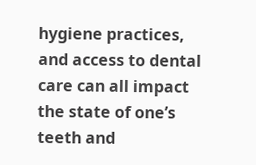hygiene practices, and access to dental care can all impact the state of one’s teeth and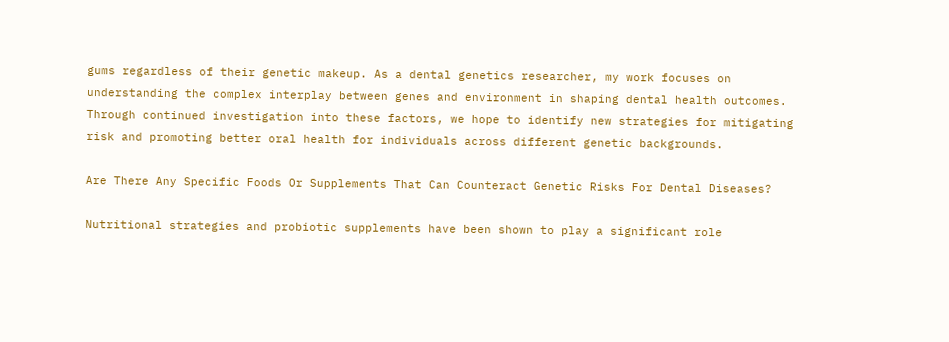gums regardless of their genetic makeup. As a dental genetics researcher, my work focuses on understanding the complex interplay between genes and environment in shaping dental health outcomes. Through continued investigation into these factors, we hope to identify new strategies for mitigating risk and promoting better oral health for individuals across different genetic backgrounds.

Are There Any Specific Foods Or Supplements That Can Counteract Genetic Risks For Dental Diseases?

Nutritional strategies and probiotic supplements have been shown to play a significant role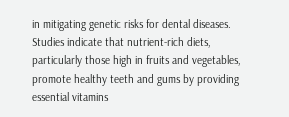in mitigating genetic risks for dental diseases. Studies indicate that nutrient-rich diets, particularly those high in fruits and vegetables, promote healthy teeth and gums by providing essential vitamins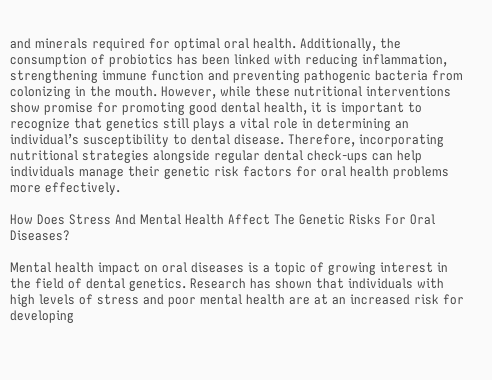and minerals required for optimal oral health. Additionally, the consumption of probiotics has been linked with reducing inflammation, strengthening immune function and preventing pathogenic bacteria from colonizing in the mouth. However, while these nutritional interventions show promise for promoting good dental health, it is important to recognize that genetics still plays a vital role in determining an individual’s susceptibility to dental disease. Therefore, incorporating nutritional strategies alongside regular dental check-ups can help individuals manage their genetic risk factors for oral health problems more effectively.

How Does Stress And Mental Health Affect The Genetic Risks For Oral Diseases?

Mental health impact on oral diseases is a topic of growing interest in the field of dental genetics. Research has shown that individuals with high levels of stress and poor mental health are at an increased risk for developing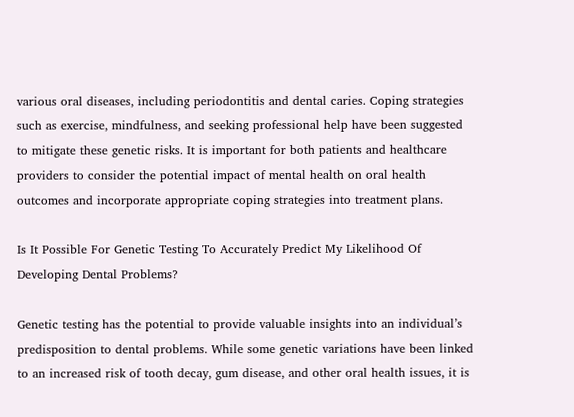various oral diseases, including periodontitis and dental caries. Coping strategies such as exercise, mindfulness, and seeking professional help have been suggested to mitigate these genetic risks. It is important for both patients and healthcare providers to consider the potential impact of mental health on oral health outcomes and incorporate appropriate coping strategies into treatment plans.

Is It Possible For Genetic Testing To Accurately Predict My Likelihood Of Developing Dental Problems?

Genetic testing has the potential to provide valuable insights into an individual’s predisposition to dental problems. While some genetic variations have been linked to an increased risk of tooth decay, gum disease, and other oral health issues, it is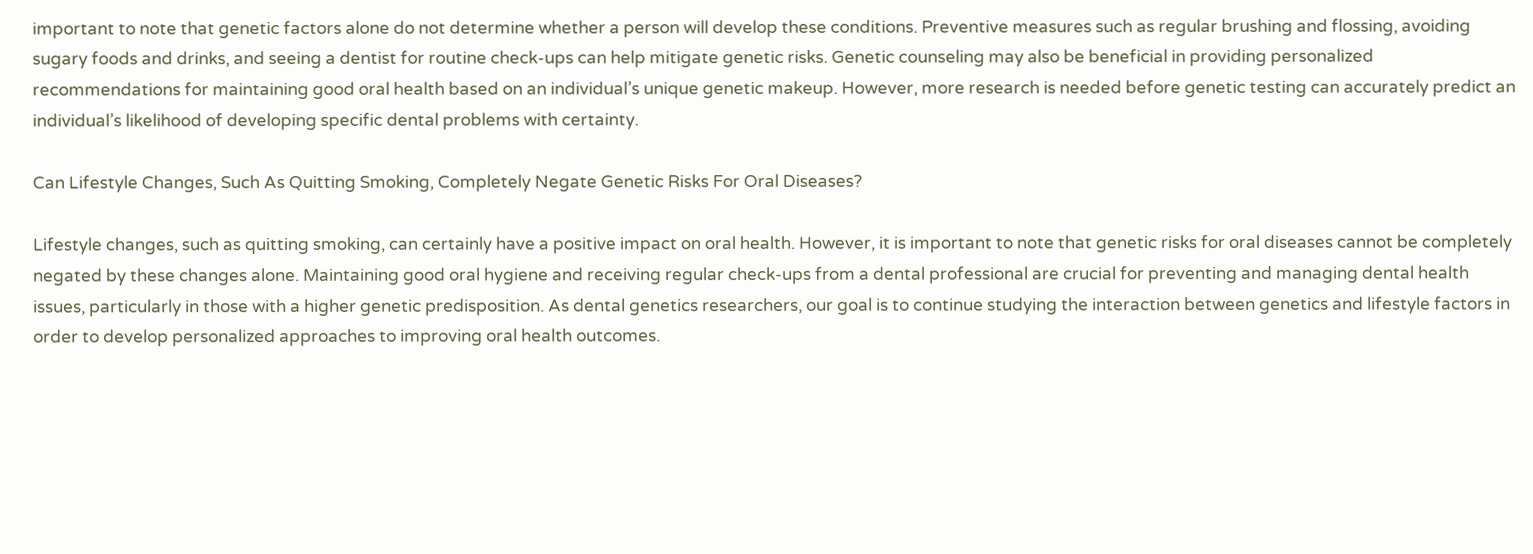important to note that genetic factors alone do not determine whether a person will develop these conditions. Preventive measures such as regular brushing and flossing, avoiding sugary foods and drinks, and seeing a dentist for routine check-ups can help mitigate genetic risks. Genetic counseling may also be beneficial in providing personalized recommendations for maintaining good oral health based on an individual’s unique genetic makeup. However, more research is needed before genetic testing can accurately predict an individual’s likelihood of developing specific dental problems with certainty.

Can Lifestyle Changes, Such As Quitting Smoking, Completely Negate Genetic Risks For Oral Diseases?

Lifestyle changes, such as quitting smoking, can certainly have a positive impact on oral health. However, it is important to note that genetic risks for oral diseases cannot be completely negated by these changes alone. Maintaining good oral hygiene and receiving regular check-ups from a dental professional are crucial for preventing and managing dental health issues, particularly in those with a higher genetic predisposition. As dental genetics researchers, our goal is to continue studying the interaction between genetics and lifestyle factors in order to develop personalized approaches to improving oral health outcomes.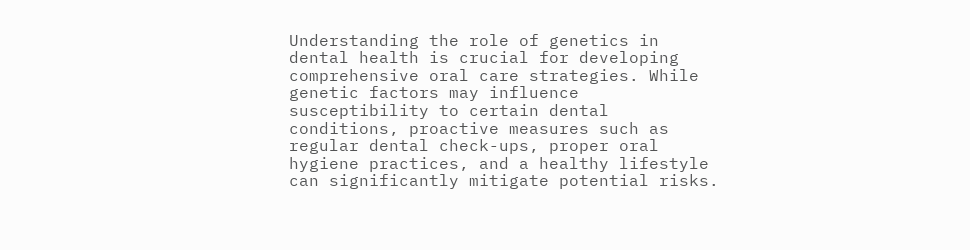Understanding the role of genetics in dental health is crucial for developing comprehensive oral care strategies. While genetic factors may influence susceptibility to certain dental conditions, proactive measures such as regular dental check-ups, proper oral hygiene practices, and a healthy lifestyle can significantly mitigate potential risks.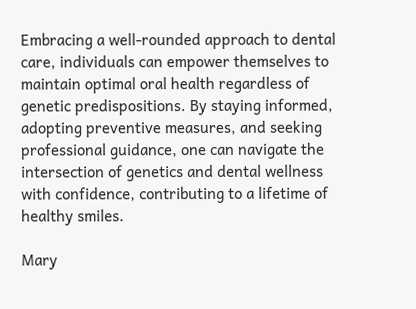Embracing a well-rounded approach to dental care, individuals can empower themselves to maintain optimal oral health regardless of genetic predispositions. By staying informed, adopting preventive measures, and seeking professional guidance, one can navigate the intersection of genetics and dental wellness with confidence, contributing to a lifetime of healthy smiles.

Mary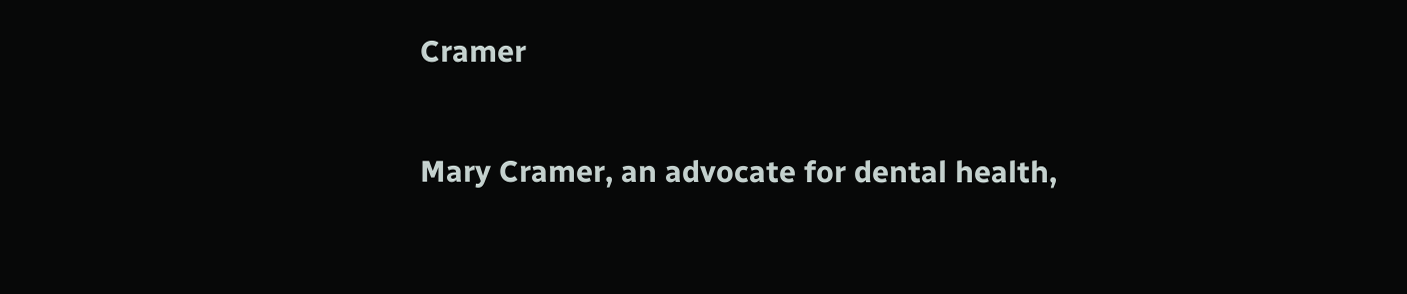Cramer

Mary Cramer, an advocate for dental health,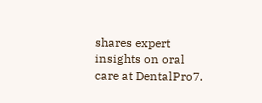shares expert insights on oral care at DentalPro7.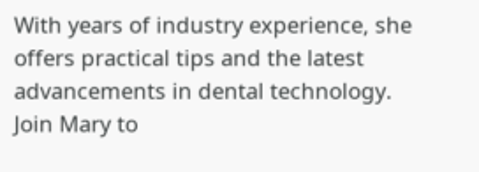With years of industry experience, she offers practical tips and the latest advancements in dental technology. Join Mary to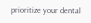prioritize your dental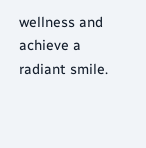wellness and achieve a radiant smile.